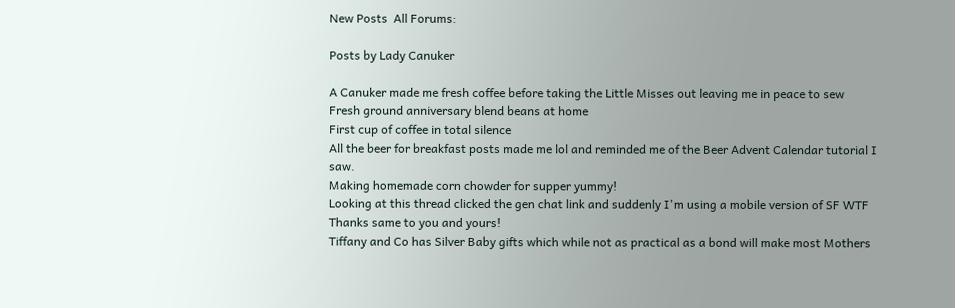New Posts  All Forums:

Posts by Lady Canuker

A Canuker made me fresh coffee before taking the Little Misses out leaving me in peace to sew
Fresh ground anniversary blend beans at home
First cup of coffee in total silence
All the beer for breakfast posts made me lol and reminded me of the Beer Advent Calendar tutorial I saw.
Making homemade corn chowder for supper yummy!
Looking at this thread clicked the gen chat link and suddenly I'm using a mobile version of SF WTF
Thanks same to you and yours!
Tiffany and Co has Silver Baby gifts which while not as practical as a bond will make most Mothers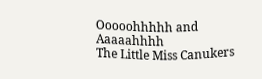Ooooohhhhh and Aaaaahhhh
The Little Miss Canukers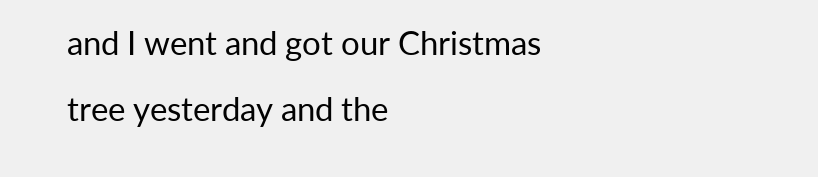and I went and got our Christmas tree yesterday and the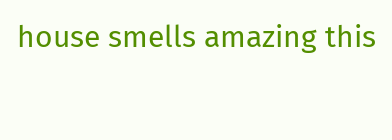house smells amazing this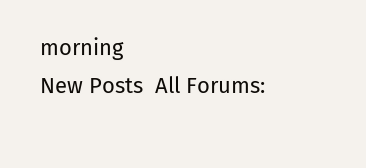morning
New Posts  All Forums: